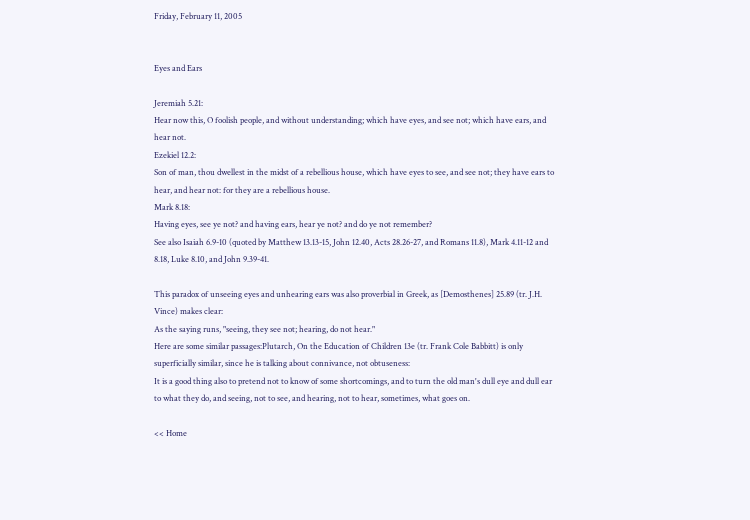Friday, February 11, 2005


Eyes and Ears

Jeremiah 5.21:
Hear now this, O foolish people, and without understanding; which have eyes, and see not; which have ears, and hear not.
Ezekiel 12.2:
Son of man, thou dwellest in the midst of a rebellious house, which have eyes to see, and see not; they have ears to hear, and hear not: for they are a rebellious house.
Mark 8.18:
Having eyes, see ye not? and having ears, hear ye not? and do ye not remember?
See also Isaiah 6.9-10 (quoted by Matthew 13.13-15, John 12.40, Acts 28.26-27, and Romans 11.8), Mark 4.11-12 and 8.18, Luke 8.10, and John 9.39-41.

This paradox of unseeing eyes and unhearing ears was also proverbial in Greek, as [Demosthenes] 25.89 (tr. J.H. Vince) makes clear:
As the saying runs, "seeing, they see not; hearing, do not hear."
Here are some similar passages:Plutarch, On the Education of Children 13e (tr. Frank Cole Babbitt) is only superficially similar, since he is talking about connivance, not obtuseness:
It is a good thing also to pretend not to know of some shortcomings, and to turn the old man's dull eye and dull ear to what they do, and seeing, not to see, and hearing, not to hear, sometimes, what goes on.

<< Home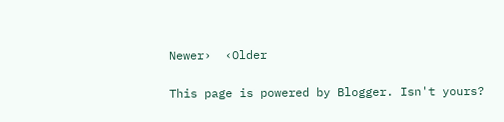Newer›  ‹Older

This page is powered by Blogger. Isn't yours?